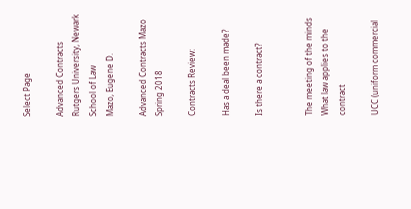Select Page

Advanced Contracts
Rutgers University, Newark School of Law
Mazo, Eugene D.

Advanced Contracts Mazo Spring 2018

Contracts Review:

Has a deal been made?

Is there a contract?


The meeting of the minds
What law applies to the contract

UCC (uniform commercial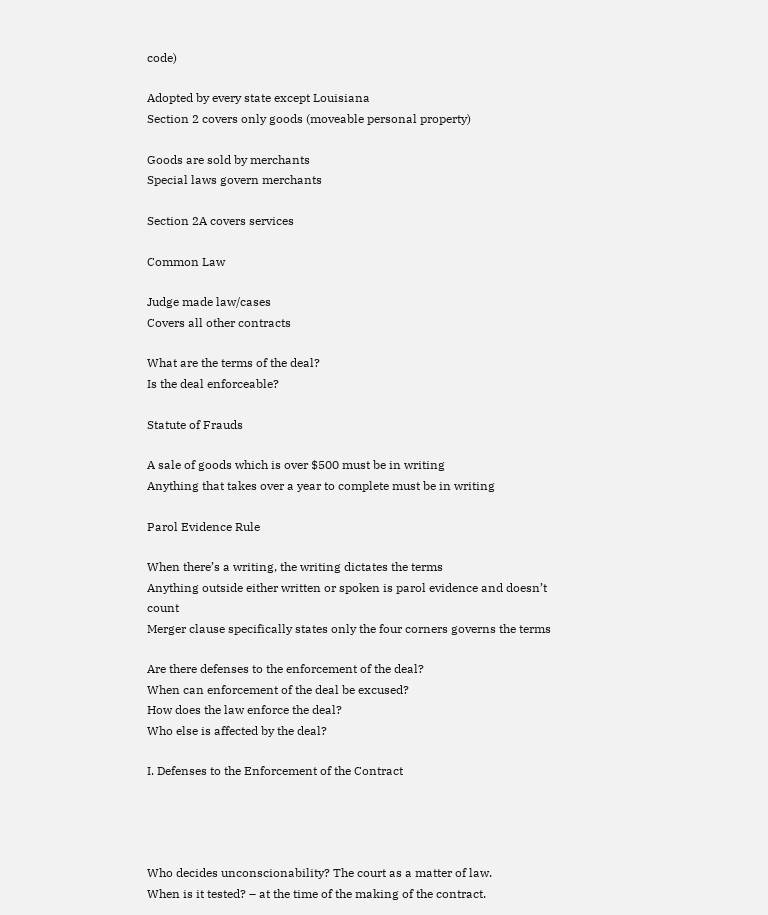code)

Adopted by every state except Louisiana
Section 2 covers only goods (moveable personal property)

Goods are sold by merchants
Special laws govern merchants

Section 2A covers services

Common Law

Judge made law/cases
Covers all other contracts

What are the terms of the deal?
Is the deal enforceable?

Statute of Frauds

A sale of goods which is over $500 must be in writing
Anything that takes over a year to complete must be in writing

Parol Evidence Rule

When there’s a writing, the writing dictates the terms
Anything outside either written or spoken is parol evidence and doesn’t count
Merger clause specifically states only the four corners governs the terms

Are there defenses to the enforcement of the deal?
When can enforcement of the deal be excused?
How does the law enforce the deal?
Who else is affected by the deal?

I. Defenses to the Enforcement of the Contract




Who decides unconscionability? The court as a matter of law.
When is it tested? – at the time of the making of the contract.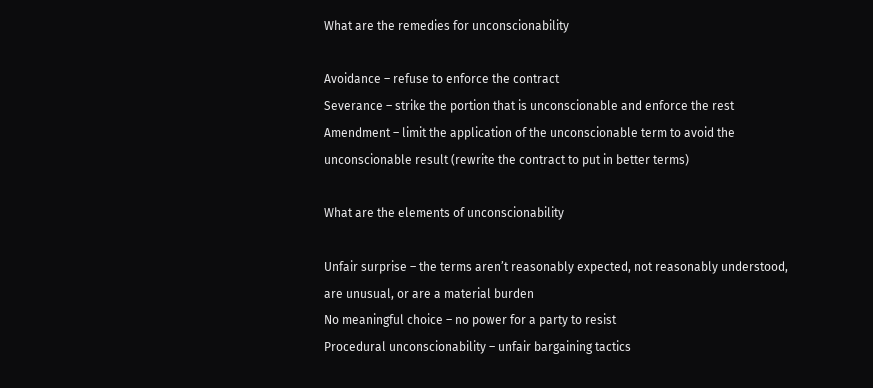What are the remedies for unconscionability

Avoidance – refuse to enforce the contract
Severance – strike the portion that is unconscionable and enforce the rest
Amendment – limit the application of the unconscionable term to avoid the unconscionable result (rewrite the contract to put in better terms)

What are the elements of unconscionability

Unfair surprise – the terms aren’t reasonably expected, not reasonably understood, are unusual, or are a material burden
No meaningful choice – no power for a party to resist
Procedural unconscionability – unfair bargaining tactics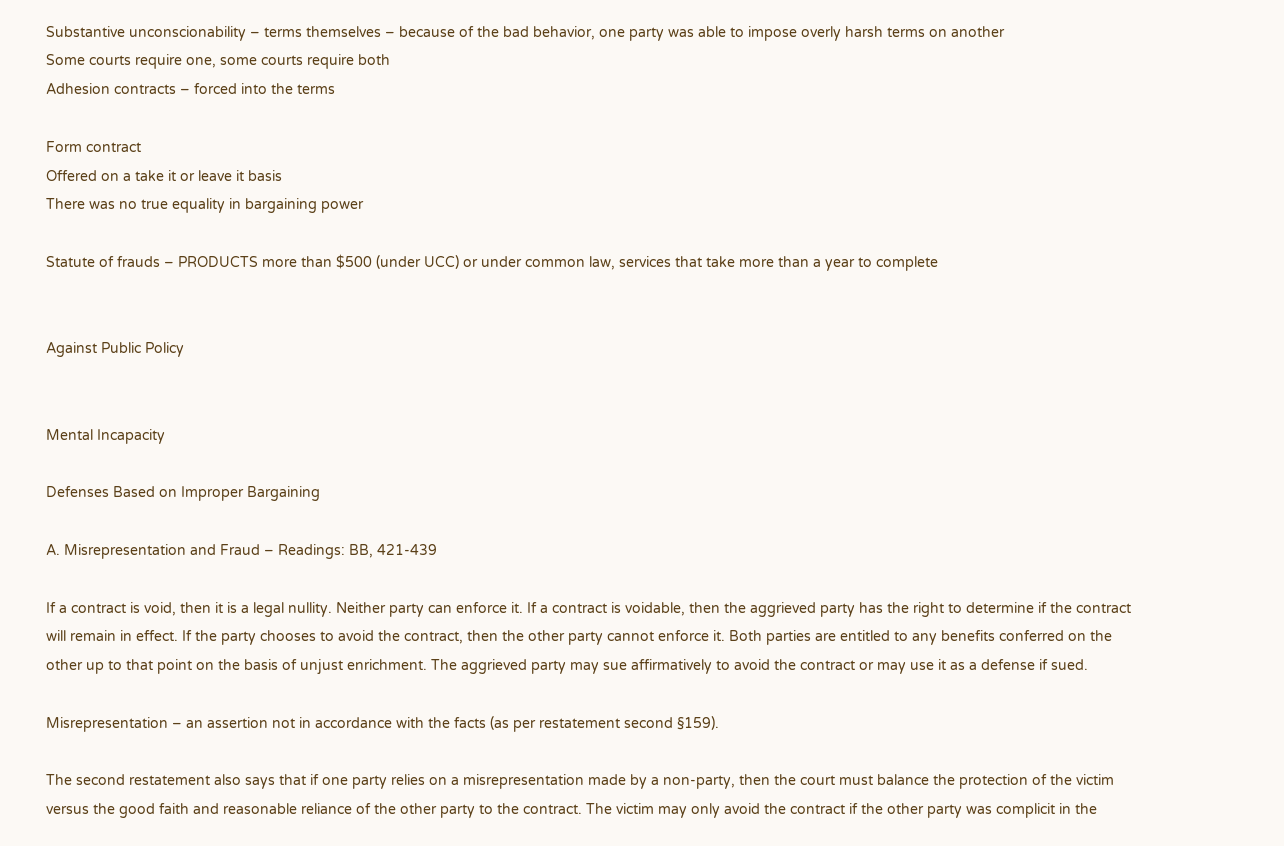Substantive unconscionability – terms themselves – because of the bad behavior, one party was able to impose overly harsh terms on another
Some courts require one, some courts require both
Adhesion contracts – forced into the terms

Form contract
Offered on a take it or leave it basis
There was no true equality in bargaining power

Statute of frauds – PRODUCTS more than $500 (under UCC) or under common law, services that take more than a year to complete


Against Public Policy


Mental Incapacity

Defenses Based on Improper Bargaining

A. Misrepresentation and Fraud – Readings: BB, 421-439

If a contract is void, then it is a legal nullity. Neither party can enforce it. If a contract is voidable, then the aggrieved party has the right to determine if the contract will remain in effect. If the party chooses to avoid the contract, then the other party cannot enforce it. Both parties are entitled to any benefits conferred on the other up to that point on the basis of unjust enrichment. The aggrieved party may sue affirmatively to avoid the contract or may use it as a defense if sued.

Misrepresentation – an assertion not in accordance with the facts (as per restatement second §159).

The second restatement also says that if one party relies on a misrepresentation made by a non-party, then the court must balance the protection of the victim versus the good faith and reasonable reliance of the other party to the contract. The victim may only avoid the contract if the other party was complicit in the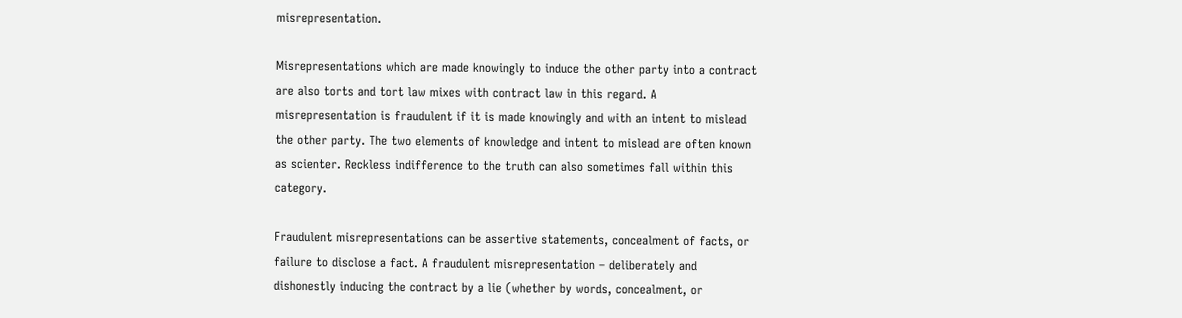misrepresentation.

Misrepresentations which are made knowingly to induce the other party into a contract are also torts and tort law mixes with contract law in this regard. A misrepresentation is fraudulent if it is made knowingly and with an intent to mislead the other party. The two elements of knowledge and intent to mislead are often known as scienter. Reckless indifference to the truth can also sometimes fall within this category.

Fraudulent misrepresentations can be assertive statements, concealment of facts, or failure to disclose a fact. A fraudulent misrepresentation – deliberately and dishonestly inducing the contract by a lie (whether by words, concealment, or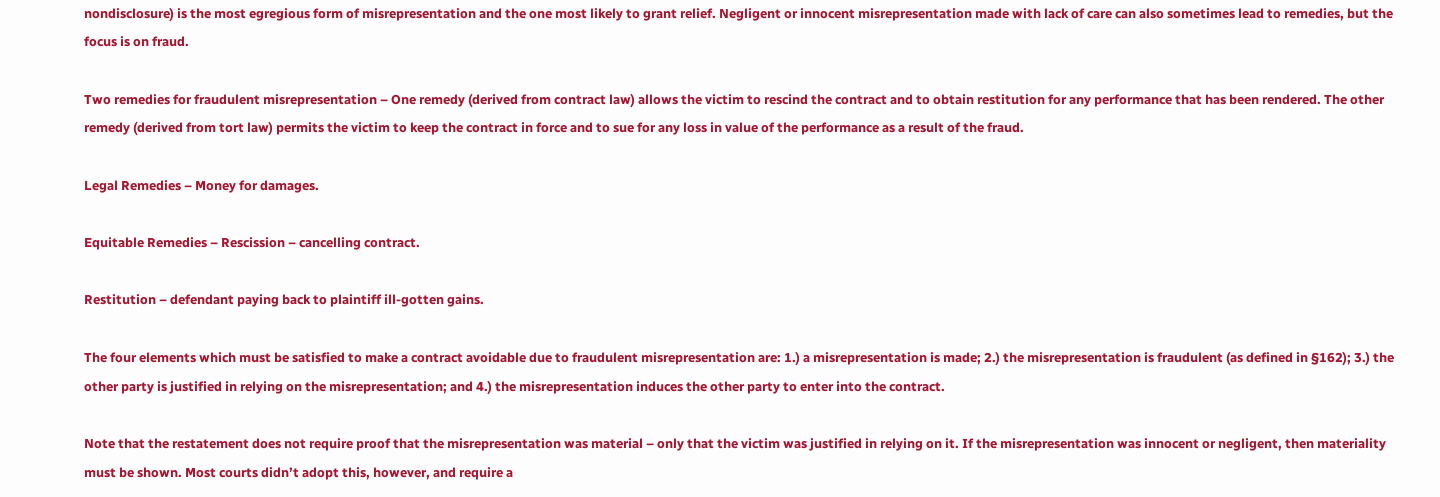nondisclosure) is the most egregious form of misrepresentation and the one most likely to grant relief. Negligent or innocent misrepresentation made with lack of care can also sometimes lead to remedies, but the focus is on fraud.

Two remedies for fraudulent misrepresentation – One remedy (derived from contract law) allows the victim to rescind the contract and to obtain restitution for any performance that has been rendered. The other remedy (derived from tort law) permits the victim to keep the contract in force and to sue for any loss in value of the performance as a result of the fraud.

Legal Remedies – Money for damages.

Equitable Remedies – Rescission – cancelling contract.

Restitution – defendant paying back to plaintiff ill-gotten gains.

The four elements which must be satisfied to make a contract avoidable due to fraudulent misrepresentation are: 1.) a misrepresentation is made; 2.) the misrepresentation is fraudulent (as defined in §162); 3.) the other party is justified in relying on the misrepresentation; and 4.) the misrepresentation induces the other party to enter into the contract.

Note that the restatement does not require proof that the misrepresentation was material – only that the victim was justified in relying on it. If the misrepresentation was innocent or negligent, then materiality must be shown. Most courts didn’t adopt this, however, and require a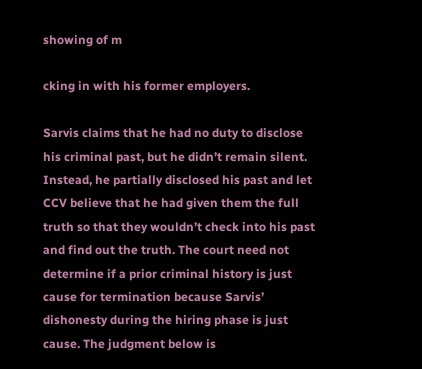showing of m

cking in with his former employers.

Sarvis claims that he had no duty to disclose his criminal past, but he didn’t remain silent. Instead, he partially disclosed his past and let CCV believe that he had given them the full truth so that they wouldn’t check into his past and find out the truth. The court need not determine if a prior criminal history is just cause for termination because Sarvis’ dishonesty during the hiring phase is just cause. The judgment below is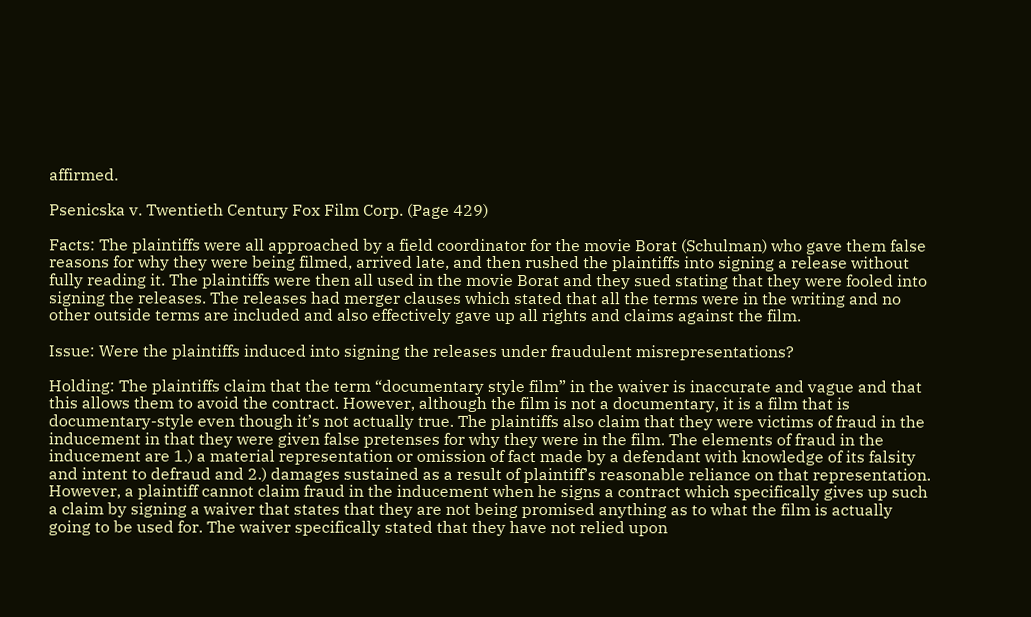affirmed.

Psenicska v. Twentieth Century Fox Film Corp. (Page 429)

Facts: The plaintiffs were all approached by a field coordinator for the movie Borat (Schulman) who gave them false reasons for why they were being filmed, arrived late, and then rushed the plaintiffs into signing a release without fully reading it. The plaintiffs were then all used in the movie Borat and they sued stating that they were fooled into signing the releases. The releases had merger clauses which stated that all the terms were in the writing and no other outside terms are included and also effectively gave up all rights and claims against the film.

Issue: Were the plaintiffs induced into signing the releases under fraudulent misrepresentations?

Holding: The plaintiffs claim that the term “documentary style film” in the waiver is inaccurate and vague and that this allows them to avoid the contract. However, although the film is not a documentary, it is a film that is documentary-style even though it’s not actually true. The plaintiffs also claim that they were victims of fraud in the inducement in that they were given false pretenses for why they were in the film. The elements of fraud in the inducement are 1.) a material representation or omission of fact made by a defendant with knowledge of its falsity and intent to defraud and 2.) damages sustained as a result of plaintiff’s reasonable reliance on that representation. However, a plaintiff cannot claim fraud in the inducement when he signs a contract which specifically gives up such a claim by signing a waiver that states that they are not being promised anything as to what the film is actually going to be used for. The waiver specifically stated that they have not relied upon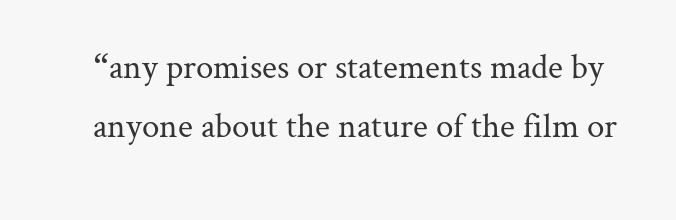“any promises or statements made by anyone about the nature of the film or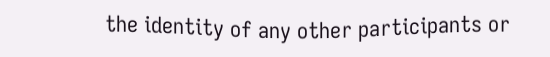the identity of any other participants or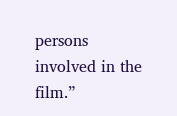persons involved in the film.”